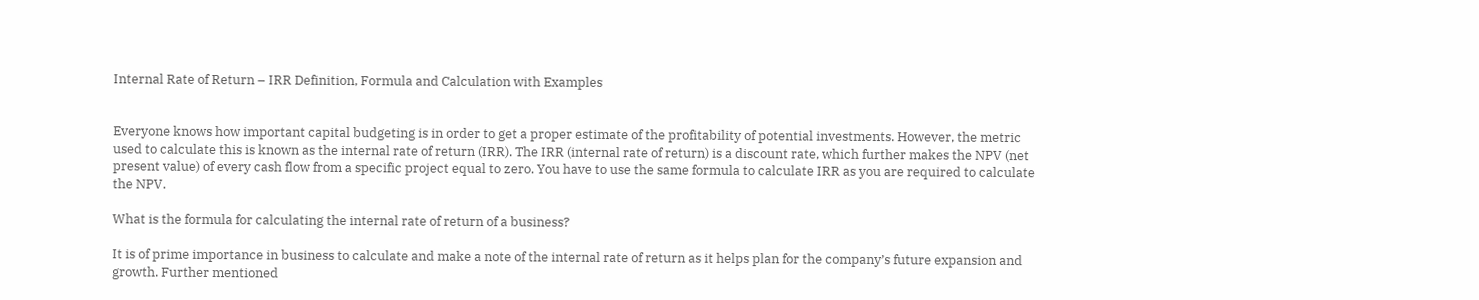Internal Rate of Return – IRR Definition, Formula and Calculation with Examples


Everyone knows how important capital budgeting is in order to get a proper estimate of the profitability of potential investments. However, the metric used to calculate this is known as the internal rate of return (IRR). The IRR (internal rate of return) is a discount rate, which further makes the NPV (net present value) of every cash flow from a specific project equal to zero. You have to use the same formula to calculate IRR as you are required to calculate the NPV.

What is the formula for calculating the internal rate of return of a business?

It is of prime importance in business to calculate and make a note of the internal rate of return as it helps plan for the company’s future expansion and growth. Further mentioned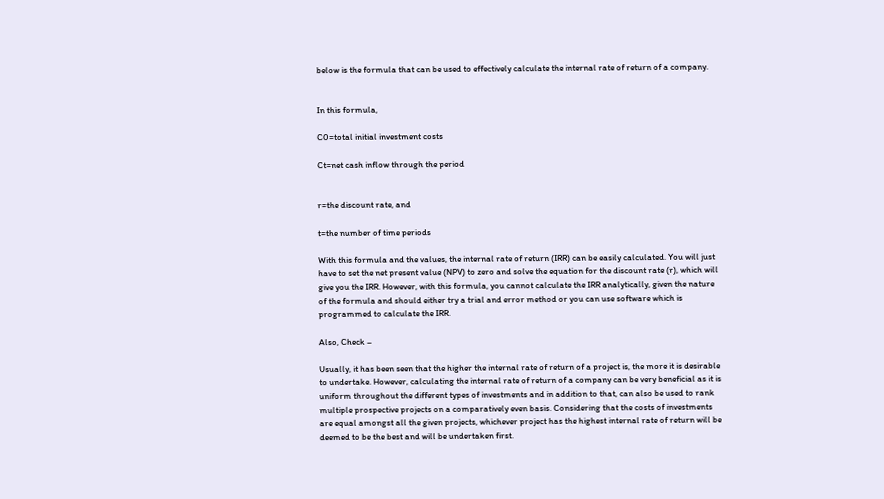below is the formula that can be used to effectively calculate the internal rate of return of a company.


In this formula,

C0=total initial investment costs

Ct=net cash inflow through the period


r=the discount rate, and

t=the number of time periods

With this formula and the values, the internal rate of return (IRR) can be easily calculated. You will just have to set the net present value (NPV) to zero and solve the equation for the discount rate (r), which will give you the IRR. However, with this formula, you cannot calculate the IRR analytically, given the nature of the formula and should either try a trial and error method or you can use software which is programmed to calculate the IRR.

Also, Check –

Usually, it has been seen that the higher the internal rate of return of a project is, the more it is desirable to undertake. However, calculating the internal rate of return of a company can be very beneficial as it is uniform throughout the different types of investments and in addition to that, can also be used to rank multiple prospective projects on a comparatively even basis. Considering that the costs of investments are equal amongst all the given projects, whichever project has the highest internal rate of return will be deemed to be the best and will be undertaken first.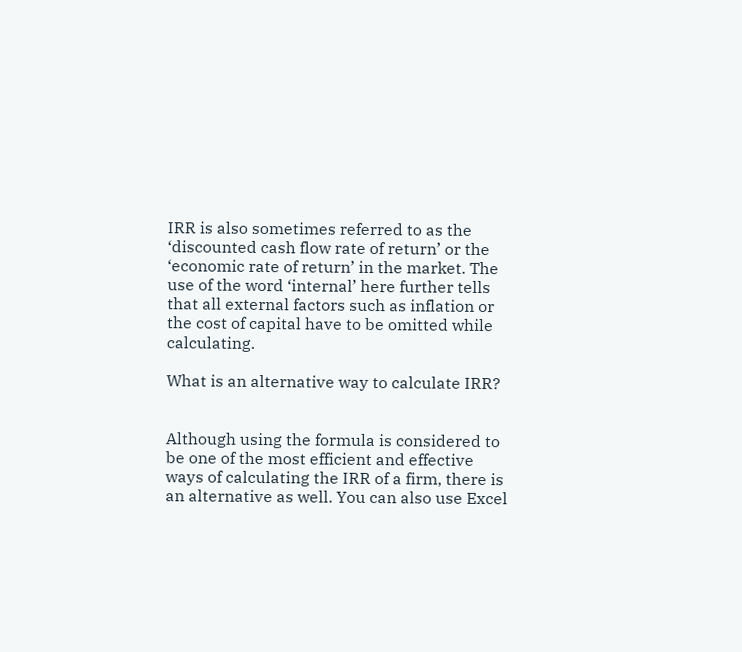IRR is also sometimes referred to as the ‘discounted cash flow rate of return’ or the ‘economic rate of return’ in the market. The use of the word ‘internal’ here further tells that all external factors such as inflation or the cost of capital have to be omitted while calculating.

What is an alternative way to calculate IRR?


Although using the formula is considered to be one of the most efficient and effective ways of calculating the IRR of a firm, there is an alternative as well. You can also use Excel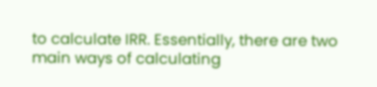to calculate IRR. Essentially, there are two main ways of calculating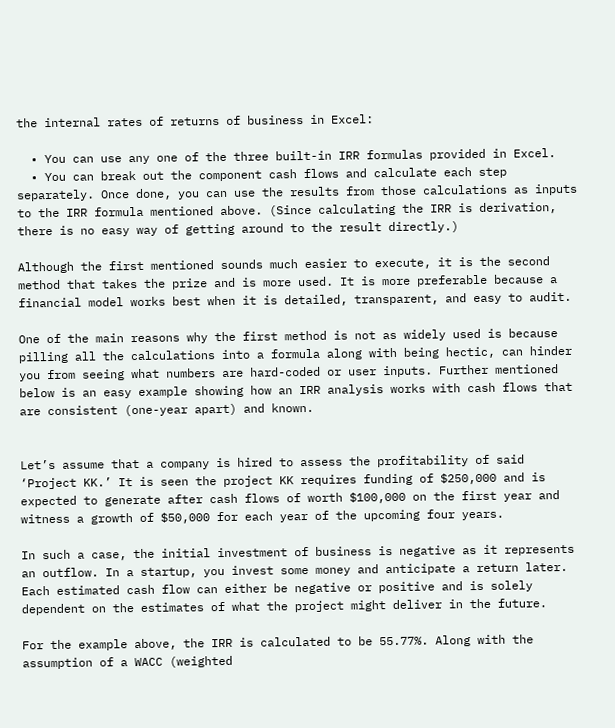the internal rates of returns of business in Excel:

  • You can use any one of the three built-in IRR formulas provided in Excel.
  • You can break out the component cash flows and calculate each step separately. Once done, you can use the results from those calculations as inputs to the IRR formula mentioned above. (Since calculating the IRR is derivation, there is no easy way of getting around to the result directly.)

Although the first mentioned sounds much easier to execute, it is the second method that takes the prize and is more used. It is more preferable because a financial model works best when it is detailed, transparent, and easy to audit.

One of the main reasons why the first method is not as widely used is because pilling all the calculations into a formula along with being hectic, can hinder you from seeing what numbers are hard-coded or user inputs. Further mentioned below is an easy example showing how an IRR analysis works with cash flows that are consistent (one-year apart) and known.


Let’s assume that a company is hired to assess the profitability of said ‘Project KK.’ It is seen the project KK requires funding of $250,000 and is expected to generate after cash flows of worth $100,000 on the first year and witness a growth of $50,000 for each year of the upcoming four years.

In such a case, the initial investment of business is negative as it represents an outflow. In a startup, you invest some money and anticipate a return later. Each estimated cash flow can either be negative or positive and is solely dependent on the estimates of what the project might deliver in the future.

For the example above, the IRR is calculated to be 55.77%. Along with the assumption of a WACC (weighted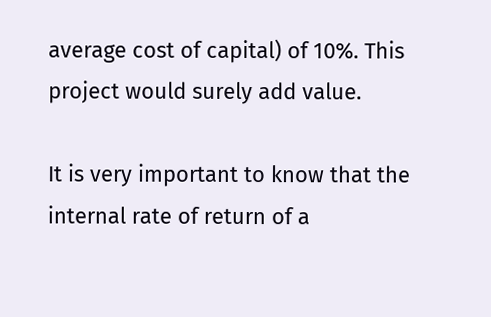average cost of capital) of 10%. This project would surely add value.

It is very important to know that the internal rate of return of a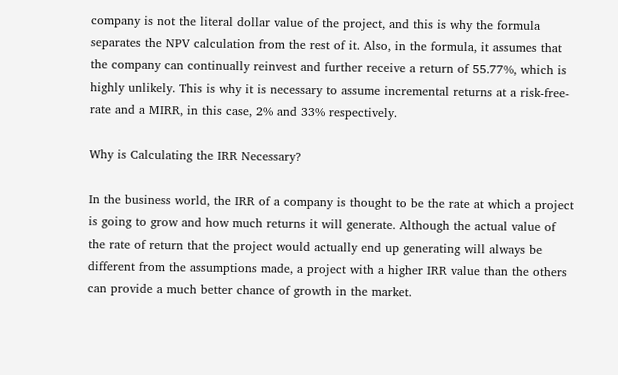company is not the literal dollar value of the project, and this is why the formula separates the NPV calculation from the rest of it. Also, in the formula, it assumes that the company can continually reinvest and further receive a return of 55.77%, which is highly unlikely. This is why it is necessary to assume incremental returns at a risk-free-rate and a MIRR, in this case, 2% and 33% respectively.

Why is Calculating the IRR Necessary?

In the business world, the IRR of a company is thought to be the rate at which a project is going to grow and how much returns it will generate. Although the actual value of the rate of return that the project would actually end up generating will always be different from the assumptions made, a project with a higher IRR value than the others can provide a much better chance of growth in the market.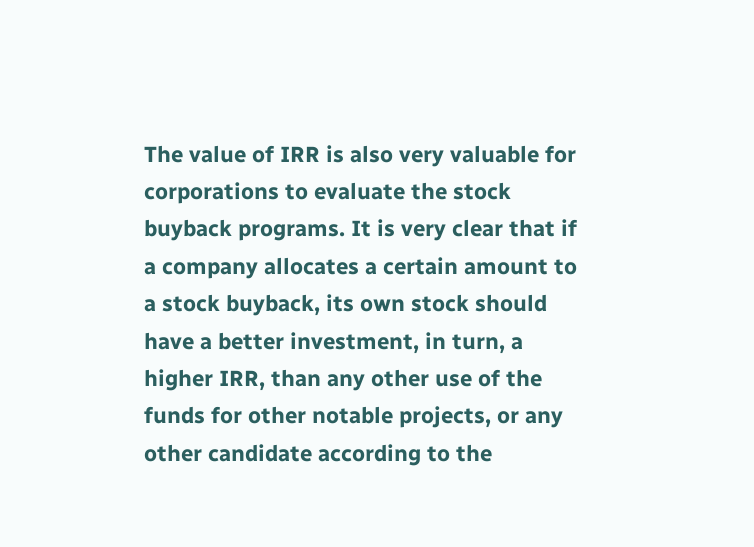The value of IRR is also very valuable for corporations to evaluate the stock buyback programs. It is very clear that if a company allocates a certain amount to a stock buyback, its own stock should have a better investment, in turn, a higher IRR, than any other use of the funds for other notable projects, or any other candidate according to the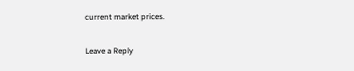current market prices.

Leave a Reply